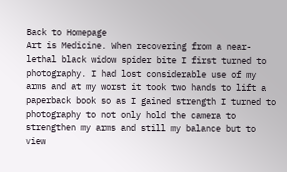Back to Homepage
Art is Medicine. When recovering from a near-lethal black widow spider bite I first turned to photography. I had lost considerable use of my arms and at my worst it took two hands to lift a paperback book so as I gained strength I turned to photography to not only hold the camera to strengthen my arms and still my balance but to view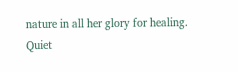nature in all her glory for healing. Quiet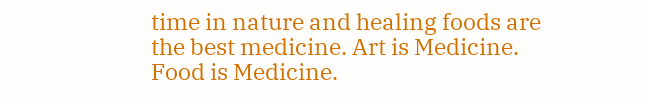time in nature and healing foods are the best medicine. Art is Medicine. Food is Medicine.